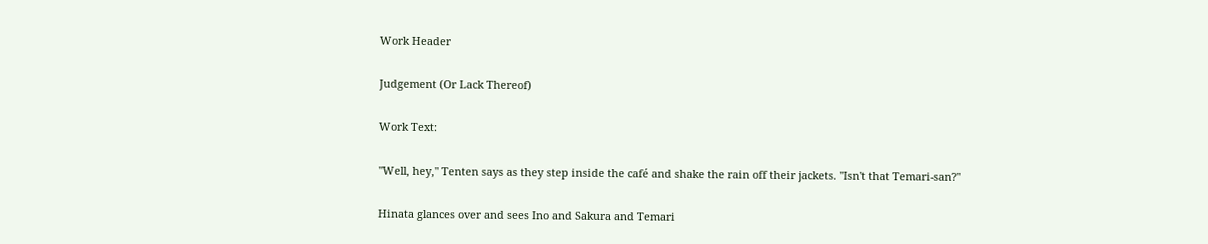Work Header

Judgement (Or Lack Thereof)

Work Text:

"Well, hey," Tenten says as they step inside the café and shake the rain off their jackets. "Isn't that Temari-san?"

Hinata glances over and sees Ino and Sakura and Temari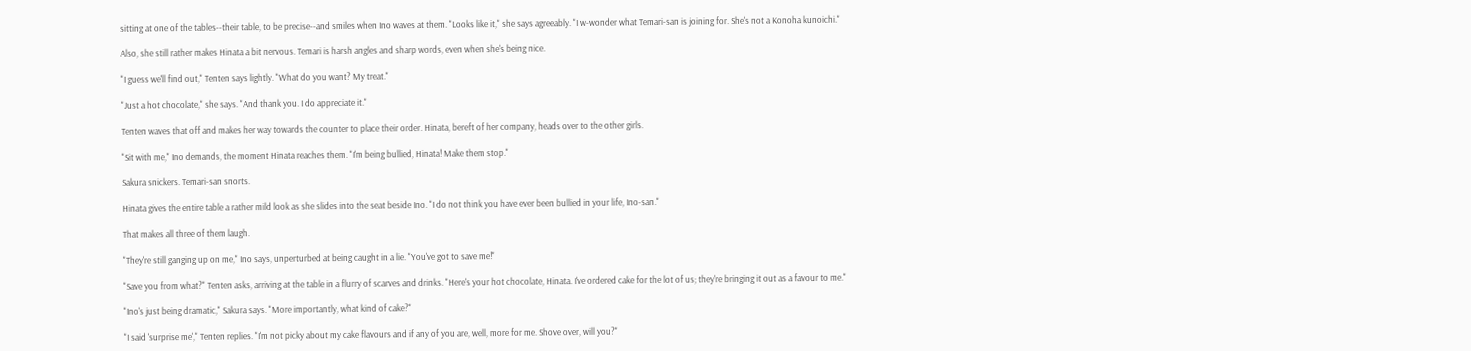sitting at one of the tables--their table, to be precise--and smiles when Ino waves at them. "Looks like it," she says agreeably. "I w-wonder what Temari-san is joining for. She's not a Konoha kunoichi."

Also, she still rather makes Hinata a bit nervous. Temari is harsh angles and sharp words, even when she's being nice.

"I guess we'll find out," Tenten says lightly. "What do you want? My treat."

"Just a hot chocolate," she says. "And thank you. I do appreciate it."

Tenten waves that off and makes her way towards the counter to place their order. Hinata, bereft of her company, heads over to the other girls.

"Sit with me," Ino demands, the moment Hinata reaches them. "I'm being bullied, Hinata! Make them stop."

Sakura snickers. Temari-san snorts.

Hinata gives the entire table a rather mild look as she slides into the seat beside Ino. "I do not think you have ever been bullied in your life, Ino-san."

That makes all three of them laugh.

"They're still ganging up on me," Ino says, unperturbed at being caught in a lie. "You've got to save me!"

"Save you from what?" Tenten asks, arriving at the table in a flurry of scarves and drinks. "Here's your hot chocolate, Hinata. I've ordered cake for the lot of us; they're bringing it out as a favour to me."

"Ino's just being dramatic," Sakura says. "More importantly, what kind of cake?"

"I said 'surprise me'," Tenten replies. "I'm not picky about my cake flavours and if any of you are, well, more for me. Shove over, will you?"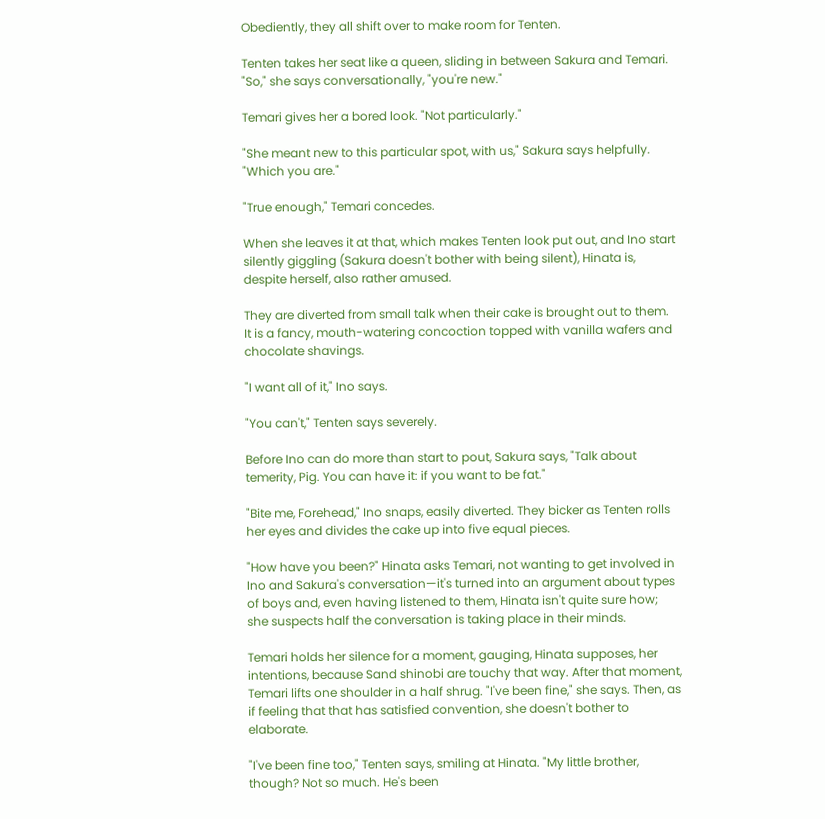Obediently, they all shift over to make room for Tenten.

Tenten takes her seat like a queen, sliding in between Sakura and Temari. "So," she says conversationally, "you're new."

Temari gives her a bored look. "Not particularly."

"She meant new to this particular spot, with us," Sakura says helpfully. "Which you are."

"True enough," Temari concedes.

When she leaves it at that, which makes Tenten look put out, and Ino start silently giggling (Sakura doesn't bother with being silent), Hinata is, despite herself, also rather amused.

They are diverted from small talk when their cake is brought out to them. It is a fancy, mouth-watering concoction topped with vanilla wafers and chocolate shavings.

"I want all of it," Ino says.

"You can't," Tenten says severely.

Before Ino can do more than start to pout, Sakura says, "Talk about temerity, Pig. You can have it: if you want to be fat."

"Bite me, Forehead," Ino snaps, easily diverted. They bicker as Tenten rolls her eyes and divides the cake up into five equal pieces.

"How have you been?" Hinata asks Temari, not wanting to get involved in Ino and Sakura's conversation—it's turned into an argument about types of boys and, even having listened to them, Hinata isn't quite sure how; she suspects half the conversation is taking place in their minds.

Temari holds her silence for a moment, gauging, Hinata supposes, her intentions, because Sand shinobi are touchy that way. After that moment, Temari lifts one shoulder in a half shrug. "I've been fine," she says. Then, as if feeling that that has satisfied convention, she doesn't bother to elaborate.

"I've been fine too," Tenten says, smiling at Hinata. "My little brother, though? Not so much. He's been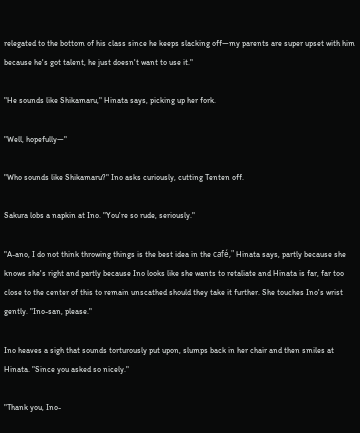relegated to the bottom of his class since he keeps slacking off—my parents are super upset with him because he's got talent, he just doesn't want to use it."

"He sounds like Shikamaru," Hinata says, picking up her fork.

"Well, hopefully—"

"Who sounds like Shikamaru?" Ino asks curiously, cutting Tenten off.

Sakura lobs a napkin at Ino. "You're so rude, seriously."

"A-ano, I do not think throwing things is the best idea in the café," Hinata says, partly because she knows she's right and partly because Ino looks like she wants to retaliate and Hinata is far, far too close to the center of this to remain unscathed should they take it further. She touches Ino's wrist gently. "Ino-san, please."

Ino heaves a sigh that sounds torturously put upon, slumps back in her chair and then smiles at Hinata. "Since you asked so nicely."

"Thank you, Ino-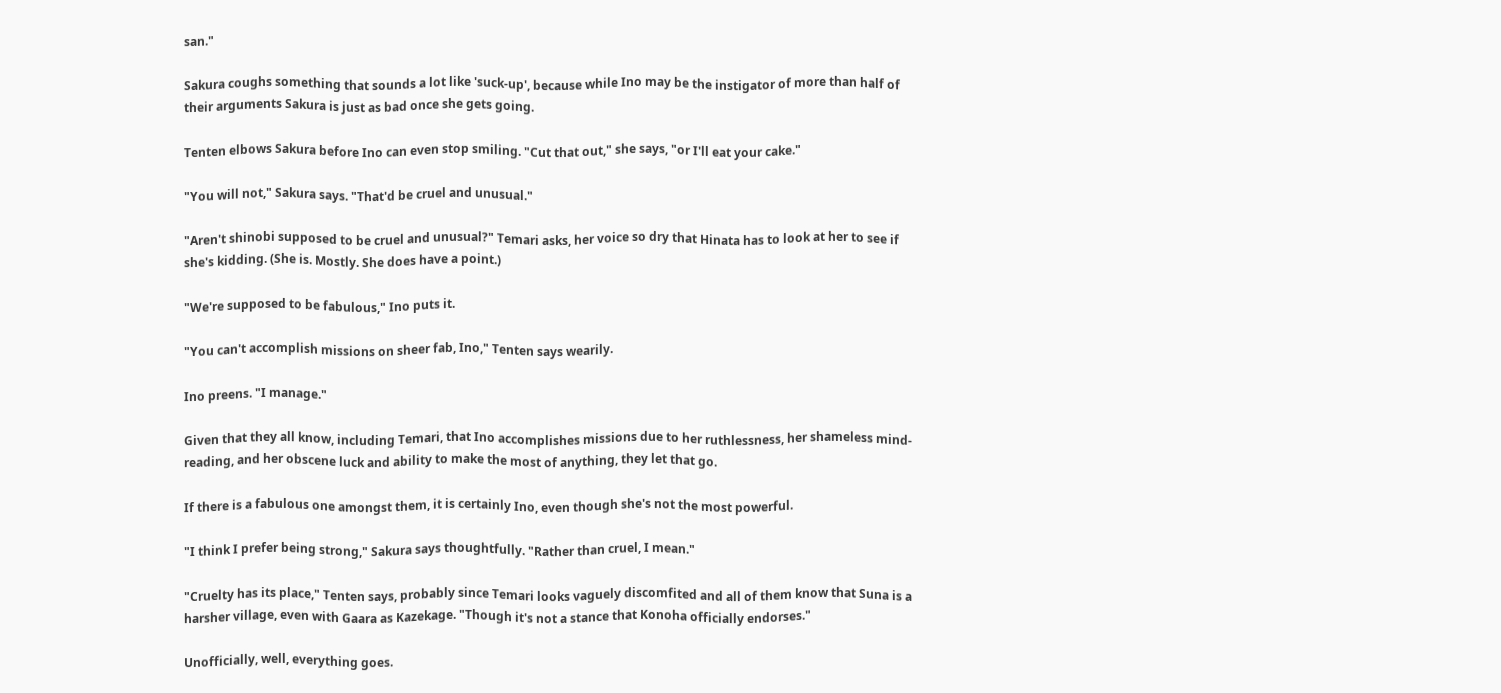san."

Sakura coughs something that sounds a lot like 'suck-up', because while Ino may be the instigator of more than half of their arguments Sakura is just as bad once she gets going.

Tenten elbows Sakura before Ino can even stop smiling. "Cut that out," she says, "or I'll eat your cake."

"You will not," Sakura says. "That'd be cruel and unusual."

"Aren't shinobi supposed to be cruel and unusual?" Temari asks, her voice so dry that Hinata has to look at her to see if she's kidding. (She is. Mostly. She does have a point.)

"We're supposed to be fabulous," Ino puts it.

"You can't accomplish missions on sheer fab, Ino," Tenten says wearily.

Ino preens. "I manage."

Given that they all know, including Temari, that Ino accomplishes missions due to her ruthlessness, her shameless mind-reading, and her obscene luck and ability to make the most of anything, they let that go.

If there is a fabulous one amongst them, it is certainly Ino, even though she's not the most powerful.

"I think I prefer being strong," Sakura says thoughtfully. "Rather than cruel, I mean."

"Cruelty has its place," Tenten says, probably since Temari looks vaguely discomfited and all of them know that Suna is a harsher village, even with Gaara as Kazekage. "Though it's not a stance that Konoha officially endorses."

Unofficially, well, everything goes.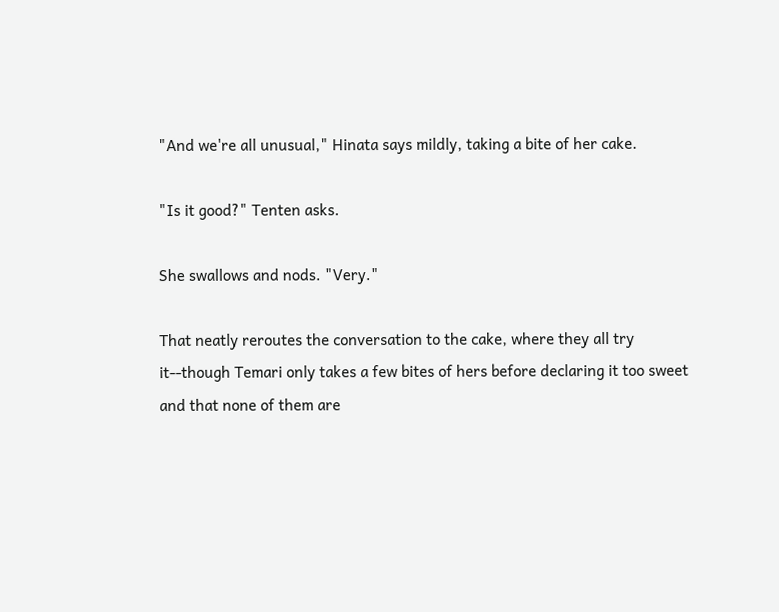"And we're all unusual," Hinata says mildly, taking a bite of her cake.

"Is it good?" Tenten asks.

She swallows and nods. "Very."

That neatly reroutes the conversation to the cake, where they all try it--though Temari only takes a few bites of hers before declaring it too sweet and that none of them are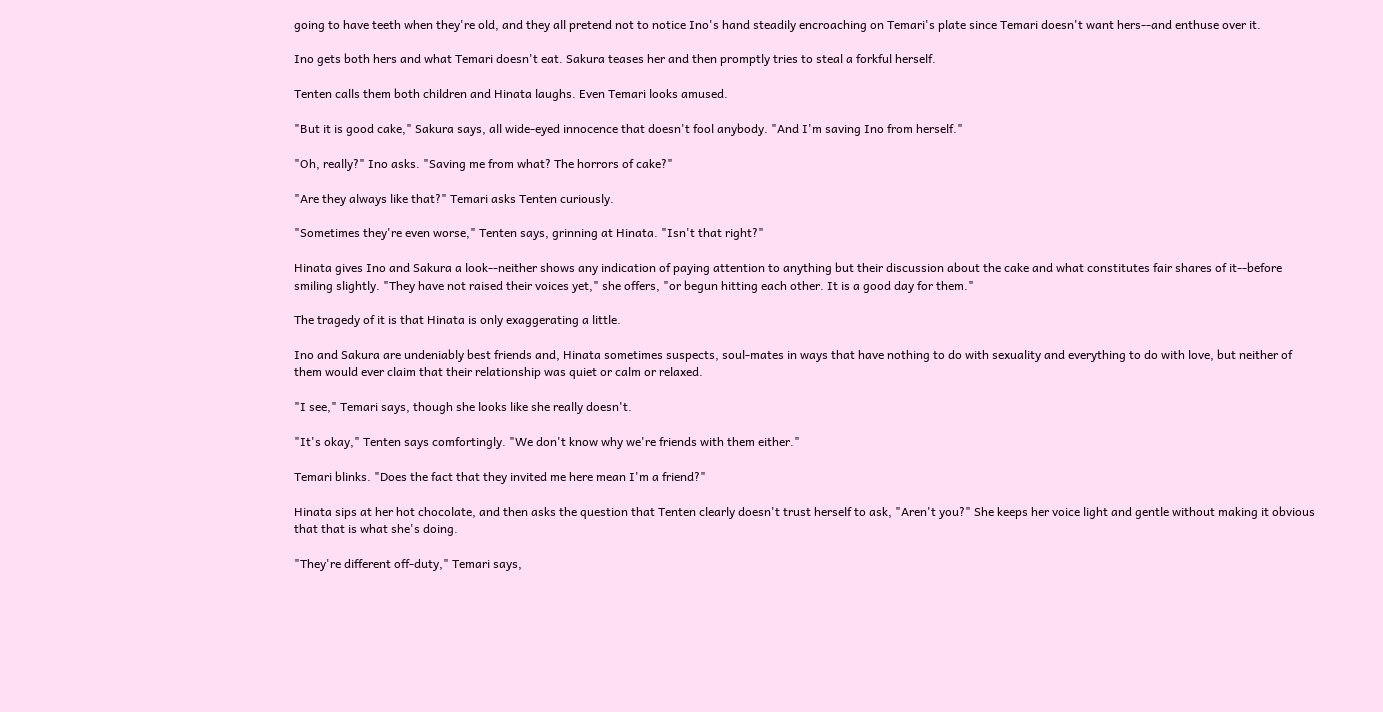going to have teeth when they're old, and they all pretend not to notice Ino's hand steadily encroaching on Temari's plate since Temari doesn't want hers--and enthuse over it.

Ino gets both hers and what Temari doesn't eat. Sakura teases her and then promptly tries to steal a forkful herself.

Tenten calls them both children and Hinata laughs. Even Temari looks amused.

"But it is good cake," Sakura says, all wide-eyed innocence that doesn't fool anybody. "And I'm saving Ino from herself."

"Oh, really?" Ino asks. "Saving me from what? The horrors of cake?"

"Are they always like that?" Temari asks Tenten curiously.

"Sometimes they're even worse," Tenten says, grinning at Hinata. "Isn't that right?"

Hinata gives Ino and Sakura a look--neither shows any indication of paying attention to anything but their discussion about the cake and what constitutes fair shares of it--before smiling slightly. "They have not raised their voices yet," she offers, "or begun hitting each other. It is a good day for them."

The tragedy of it is that Hinata is only exaggerating a little.

Ino and Sakura are undeniably best friends and, Hinata sometimes suspects, soul-mates in ways that have nothing to do with sexuality and everything to do with love, but neither of them would ever claim that their relationship was quiet or calm or relaxed.

"I see," Temari says, though she looks like she really doesn't.

"It's okay," Tenten says comfortingly. "We don't know why we're friends with them either."

Temari blinks. "Does the fact that they invited me here mean I'm a friend?"

Hinata sips at her hot chocolate, and then asks the question that Tenten clearly doesn't trust herself to ask, "Aren't you?" She keeps her voice light and gentle without making it obvious that that is what she's doing.

"They're different off-duty," Temari says,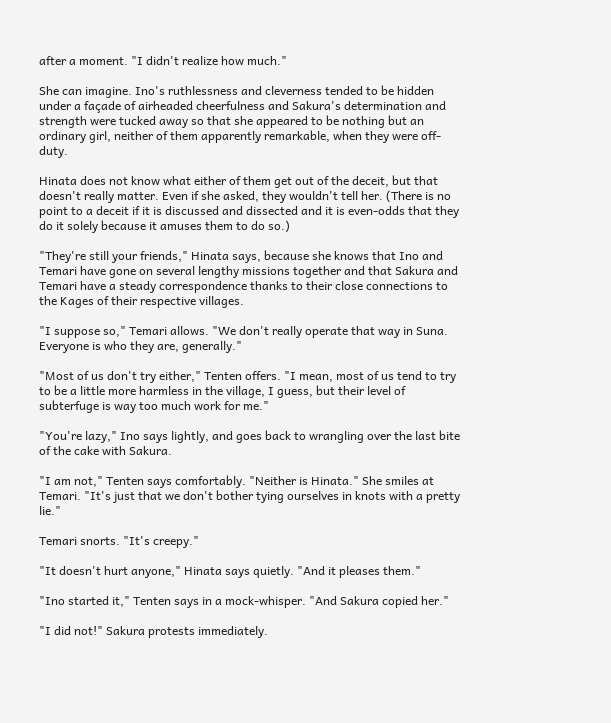after a moment. "I didn't realize how much."

She can imagine. Ino's ruthlessness and cleverness tended to be hidden under a façade of airheaded cheerfulness and Sakura's determination and strength were tucked away so that she appeared to be nothing but an ordinary girl, neither of them apparently remarkable, when they were off-duty.

Hinata does not know what either of them get out of the deceit, but that doesn't really matter. Even if she asked, they wouldn't tell her. (There is no point to a deceit if it is discussed and dissected and it is even-odds that they do it solely because it amuses them to do so.)

"They're still your friends," Hinata says, because she knows that Ino and Temari have gone on several lengthy missions together and that Sakura and Temari have a steady correspondence thanks to their close connections to the Kages of their respective villages.

"I suppose so," Temari allows. "We don't really operate that way in Suna. Everyone is who they are, generally."

"Most of us don't try either," Tenten offers. "I mean, most of us tend to try to be a little more harmless in the village, I guess, but their level of subterfuge is way too much work for me."

"You're lazy," Ino says lightly, and goes back to wrangling over the last bite of the cake with Sakura.

"I am not," Tenten says comfortably. "Neither is Hinata." She smiles at Temari. "It's just that we don't bother tying ourselves in knots with a pretty lie."

Temari snorts. "It's creepy."

"It doesn't hurt anyone," Hinata says quietly. "And it pleases them."

"Ino started it," Tenten says in a mock-whisper. "And Sakura copied her."

"I did not!" Sakura protests immediately.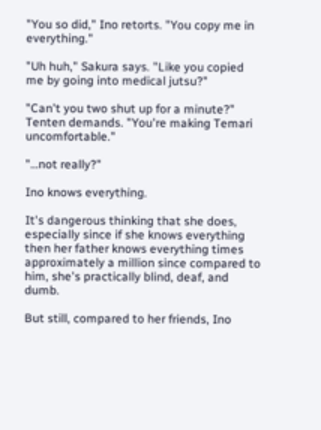"You so did," Ino retorts. "You copy me in everything."

"Uh huh," Sakura says. "Like you copied me by going into medical jutsu?"

"Can't you two shut up for a minute?" Tenten demands. "You're making Temari uncomfortable."

"…not really?"

Ino knows everything.

It's dangerous thinking that she does, especially since if she knows everything then her father knows everything times approximately a million since compared to him, she's practically blind, deaf, and dumb.

But still, compared to her friends, Ino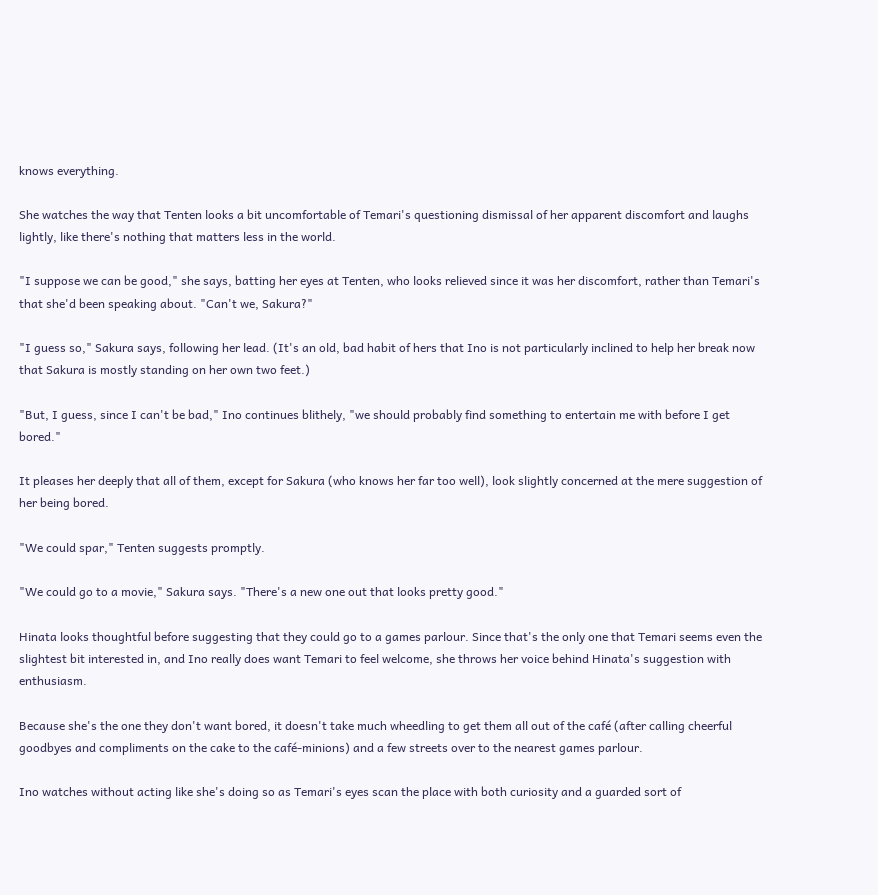knows everything.

She watches the way that Tenten looks a bit uncomfortable of Temari's questioning dismissal of her apparent discomfort and laughs lightly, like there's nothing that matters less in the world.

"I suppose we can be good," she says, batting her eyes at Tenten, who looks relieved since it was her discomfort, rather than Temari's that she'd been speaking about. "Can't we, Sakura?"

"I guess so," Sakura says, following her lead. (It's an old, bad habit of hers that Ino is not particularly inclined to help her break now that Sakura is mostly standing on her own two feet.)

"But, I guess, since I can't be bad," Ino continues blithely, "we should probably find something to entertain me with before I get bored."

It pleases her deeply that all of them, except for Sakura (who knows her far too well), look slightly concerned at the mere suggestion of her being bored.

"We could spar," Tenten suggests promptly.

"We could go to a movie," Sakura says. "There's a new one out that looks pretty good."

Hinata looks thoughtful before suggesting that they could go to a games parlour. Since that's the only one that Temari seems even the slightest bit interested in, and Ino really does want Temari to feel welcome, she throws her voice behind Hinata's suggestion with enthusiasm.

Because she's the one they don't want bored, it doesn't take much wheedling to get them all out of the café (after calling cheerful goodbyes and compliments on the cake to the café-minions) and a few streets over to the nearest games parlour.

Ino watches without acting like she's doing so as Temari's eyes scan the place with both curiosity and a guarded sort of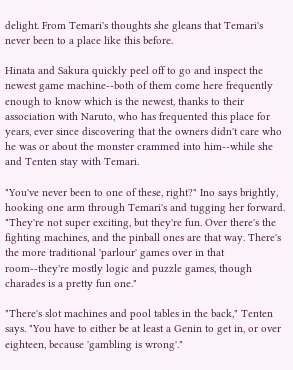delight. From Temari's thoughts she gleans that Temari's never been to a place like this before.

Hinata and Sakura quickly peel off to go and inspect the newest game machine--both of them come here frequently enough to know which is the newest, thanks to their association with Naruto, who has frequented this place for years, ever since discovering that the owners didn't care who he was or about the monster crammed into him--while she and Tenten stay with Temari.

"You've never been to one of these, right?" Ino says brightly, hooking one arm through Temari's and tugging her forward. "They're not super exciting, but they're fun. Over there's the fighting machines, and the pinball ones are that way. There's the more traditional 'parlour' games over in that room--they're mostly logic and puzzle games, though charades is a pretty fun one."

"There's slot machines and pool tables in the back," Tenten says. "You have to either be at least a Genin to get in, or over eighteen, because 'gambling is wrong'."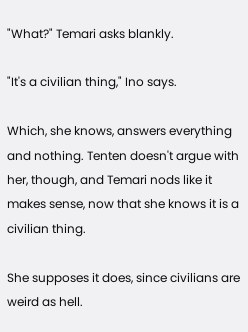"What?" Temari asks blankly.

"It's a civilian thing," Ino says.

Which, she knows, answers everything and nothing. Tenten doesn't argue with her, though, and Temari nods like it makes sense, now that she knows it is a civilian thing.

She supposes it does, since civilians are weird as hell.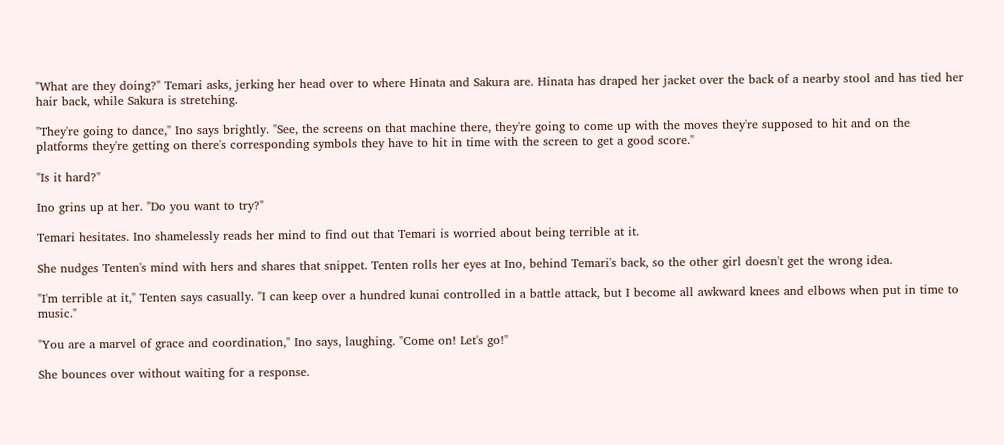"What are they doing?" Temari asks, jerking her head over to where Hinata and Sakura are. Hinata has draped her jacket over the back of a nearby stool and has tied her hair back, while Sakura is stretching.

"They're going to dance," Ino says brightly. "See, the screens on that machine there, they're going to come up with the moves they're supposed to hit and on the platforms they're getting on there's corresponding symbols they have to hit in time with the screen to get a good score."

"Is it hard?"

Ino grins up at her. "Do you want to try?"

Temari hesitates. Ino shamelessly reads her mind to find out that Temari is worried about being terrible at it.

She nudges Tenten's mind with hers and shares that snippet. Tenten rolls her eyes at Ino, behind Temari's back, so the other girl doesn't get the wrong idea.

"I'm terrible at it," Tenten says casually. "I can keep over a hundred kunai controlled in a battle attack, but I become all awkward knees and elbows when put in time to music."

"You are a marvel of grace and coordination," Ino says, laughing. "Come on! Let's go!"

She bounces over without waiting for a response.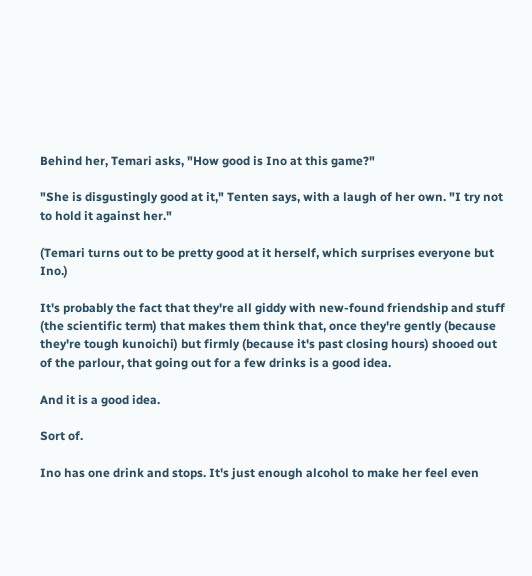Behind her, Temari asks, "How good is Ino at this game?"

"She is disgustingly good at it," Tenten says, with a laugh of her own. "I try not to hold it against her."

(Temari turns out to be pretty good at it herself, which surprises everyone but Ino.)

It's probably the fact that they're all giddy with new-found friendship and stuff (the scientific term) that makes them think that, once they're gently (because they're tough kunoichi) but firmly (because it's past closing hours) shooed out of the parlour, that going out for a few drinks is a good idea.

And it is a good idea.

Sort of.

Ino has one drink and stops. It's just enough alcohol to make her feel even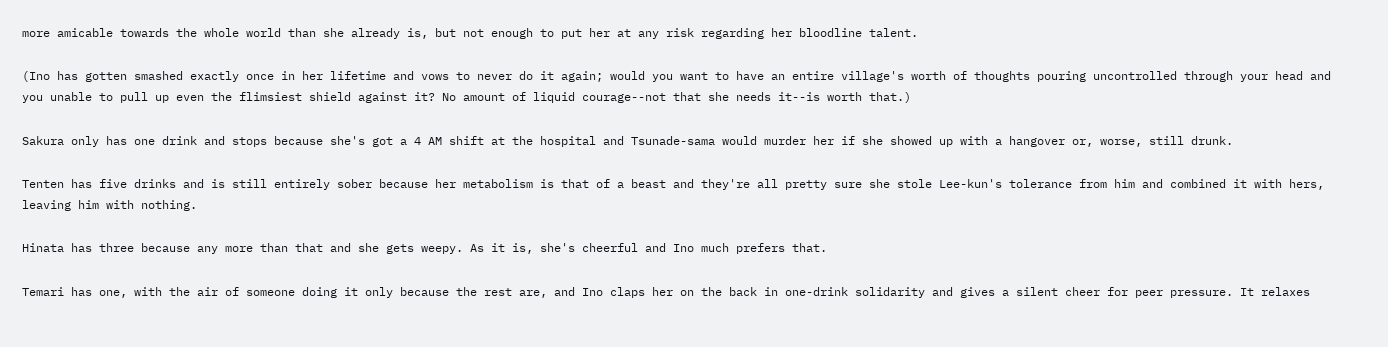more amicable towards the whole world than she already is, but not enough to put her at any risk regarding her bloodline talent.

(Ino has gotten smashed exactly once in her lifetime and vows to never do it again; would you want to have an entire village's worth of thoughts pouring uncontrolled through your head and you unable to pull up even the flimsiest shield against it? No amount of liquid courage--not that she needs it--is worth that.)

Sakura only has one drink and stops because she's got a 4 AM shift at the hospital and Tsunade-sama would murder her if she showed up with a hangover or, worse, still drunk.

Tenten has five drinks and is still entirely sober because her metabolism is that of a beast and they're all pretty sure she stole Lee-kun's tolerance from him and combined it with hers, leaving him with nothing.

Hinata has three because any more than that and she gets weepy. As it is, she's cheerful and Ino much prefers that.

Temari has one, with the air of someone doing it only because the rest are, and Ino claps her on the back in one-drink solidarity and gives a silent cheer for peer pressure. It relaxes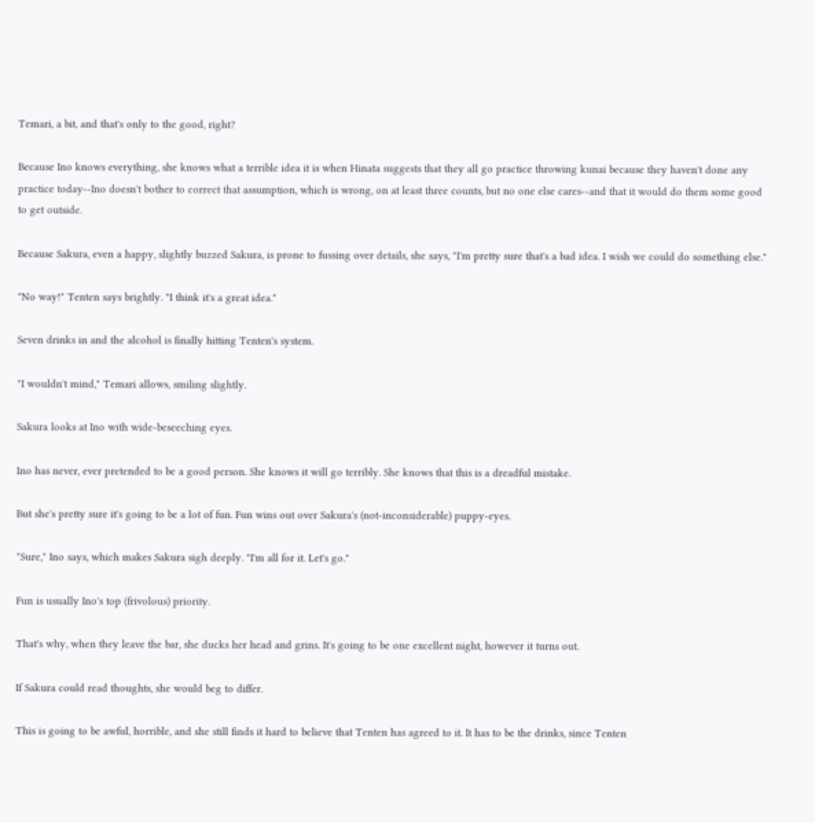Temari, a bit, and that's only to the good, right?

Because Ino knows everything, she knows what a terrible idea it is when Hinata suggests that they all go practice throwing kunai because they haven't done any practice today--Ino doesn't bother to correct that assumption, which is wrong, on at least three counts, but no one else cares--and that it would do them some good to get outside.

Because Sakura, even a happy, slightly buzzed Sakura, is prone to fussing over details, she says, "I'm pretty sure that's a bad idea. I wish we could do something else."

"No way!" Tenten says brightly. "I think it's a great idea."

Seven drinks in and the alcohol is finally hitting Tenten's system.

"I wouldn't mind," Temari allows, smiling slightly.

Sakura looks at Ino with wide-beseeching eyes.

Ino has never, ever pretended to be a good person. She knows it will go terribly. She knows that this is a dreadful mistake.

But she's pretty sure it's going to be a lot of fun. Fun wins out over Sakura's (not-inconsiderable) puppy-eyes.

"Sure," Ino says, which makes Sakura sigh deeply. "I'm all for it. Let's go."

Fun is usually Ino's top (frivolous) priority.

That's why, when they leave the bar, she ducks her head and grins. It's going to be one excellent night, however it turns out.

If Sakura could read thoughts, she would beg to differ.

This is going to be awful, horrible, and she still finds it hard to believe that Tenten has agreed to it. It has to be the drinks, since Tenten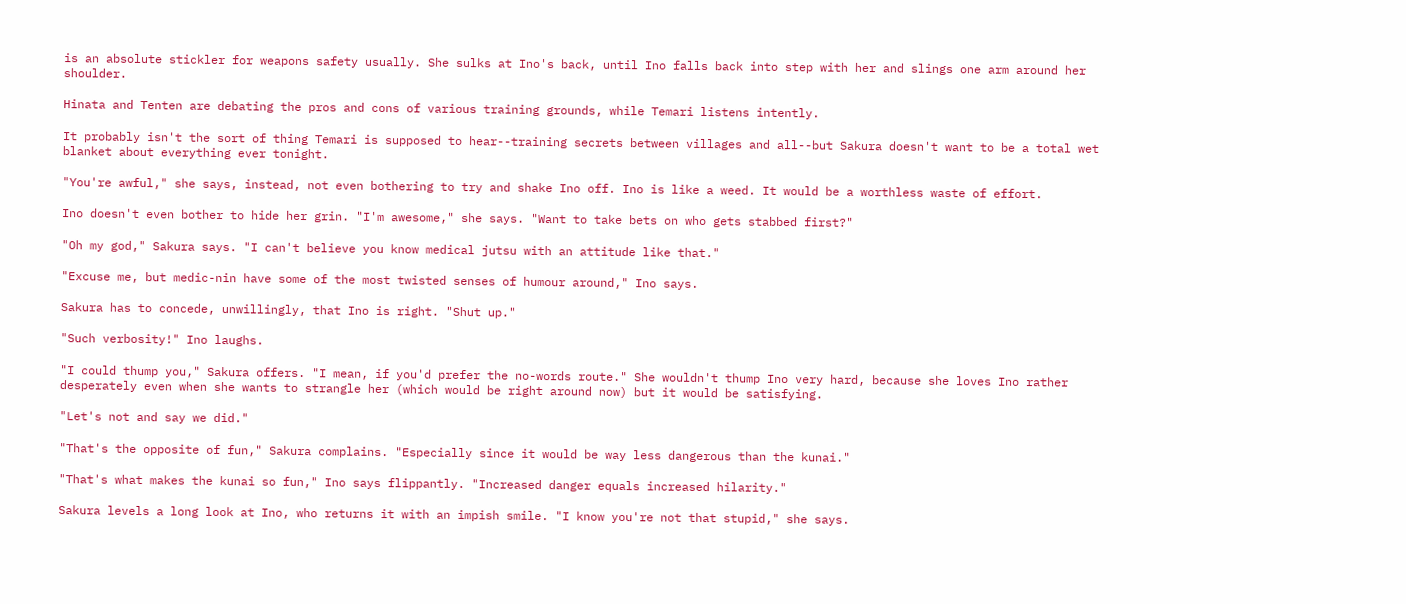is an absolute stickler for weapons safety usually. She sulks at Ino's back, until Ino falls back into step with her and slings one arm around her shoulder.

Hinata and Tenten are debating the pros and cons of various training grounds, while Temari listens intently.

It probably isn't the sort of thing Temari is supposed to hear--training secrets between villages and all--but Sakura doesn't want to be a total wet blanket about everything ever tonight.

"You're awful," she says, instead, not even bothering to try and shake Ino off. Ino is like a weed. It would be a worthless waste of effort.

Ino doesn't even bother to hide her grin. "I'm awesome," she says. "Want to take bets on who gets stabbed first?"

"Oh my god," Sakura says. "I can't believe you know medical jutsu with an attitude like that."

"Excuse me, but medic-nin have some of the most twisted senses of humour around," Ino says.

Sakura has to concede, unwillingly, that Ino is right. "Shut up."

"Such verbosity!" Ino laughs.

"I could thump you," Sakura offers. "I mean, if you'd prefer the no-words route." She wouldn't thump Ino very hard, because she loves Ino rather desperately even when she wants to strangle her (which would be right around now) but it would be satisfying.

"Let's not and say we did."

"That's the opposite of fun," Sakura complains. "Especially since it would be way less dangerous than the kunai."

"That's what makes the kunai so fun," Ino says flippantly. "Increased danger equals increased hilarity."

Sakura levels a long look at Ino, who returns it with an impish smile. "I know you're not that stupid," she says.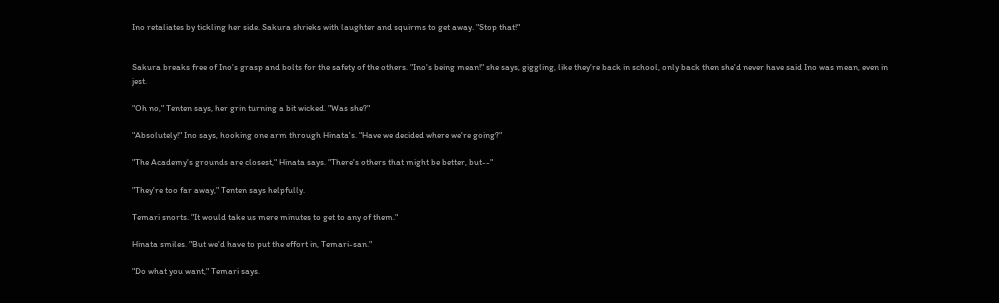Ino retaliates by tickling her side. Sakura shrieks with laughter and squirms to get away. "Stop that!"


Sakura breaks free of Ino's grasp and bolts for the safety of the others. "Ino's being mean!" she says, giggling, like they're back in school, only back then she'd never have said Ino was mean, even in jest.

"Oh no," Tenten says, her grin turning a bit wicked. "Was she?"

"Absolutely!" Ino says, hooking one arm through Hinata's. "Have we decided where we're going?"

"The Academy's grounds are closest," Hinata says. "There's others that might be better, but--"

"They're too far away," Tenten says helpfully.

Temari snorts. "It would take us mere minutes to get to any of them."

Hinata smiles. "But we'd have to put the effort in, Temari-san."

"Do what you want," Temari says.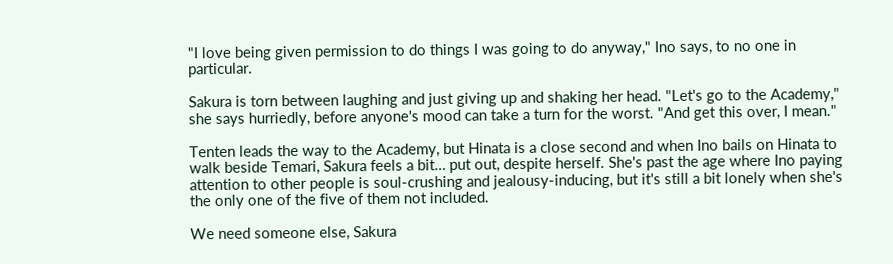"I love being given permission to do things I was going to do anyway," Ino says, to no one in particular.

Sakura is torn between laughing and just giving up and shaking her head. "Let's go to the Academy," she says hurriedly, before anyone's mood can take a turn for the worst. "And get this over, I mean."

Tenten leads the way to the Academy, but Hinata is a close second and when Ino bails on Hinata to walk beside Temari, Sakura feels a bit… put out, despite herself. She's past the age where Ino paying attention to other people is soul-crushing and jealousy-inducing, but it's still a bit lonely when she's the only one of the five of them not included.

We need someone else, Sakura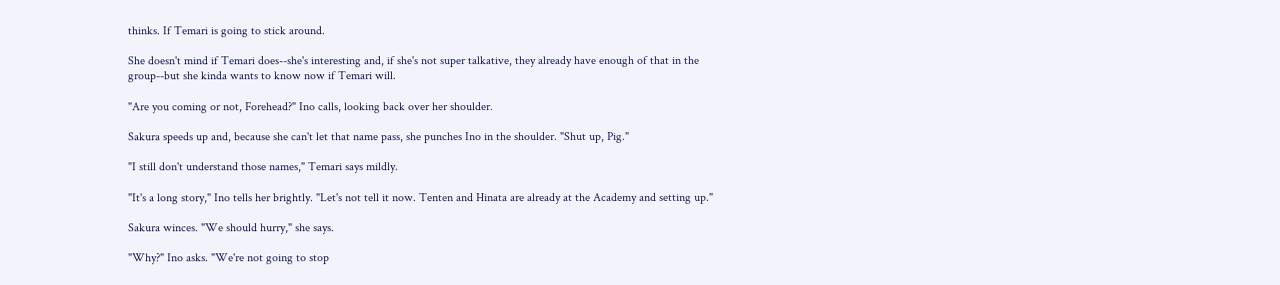thinks. If Temari is going to stick around.

She doesn't mind if Temari does--she's interesting and, if she's not super talkative, they already have enough of that in the group--but she kinda wants to know now if Temari will.

"Are you coming or not, Forehead?" Ino calls, looking back over her shoulder.

Sakura speeds up and, because she can't let that name pass, she punches Ino in the shoulder. "Shut up, Pig."

"I still don't understand those names," Temari says mildly.

"It's a long story," Ino tells her brightly. "Let's not tell it now. Tenten and Hinata are already at the Academy and setting up."

Sakura winces. "We should hurry," she says.

"Why?" Ino asks. "We're not going to stop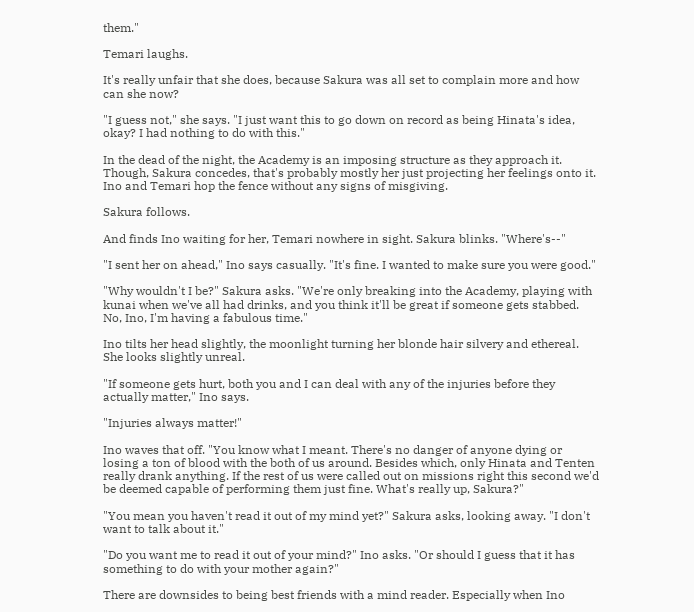them."

Temari laughs.

It's really unfair that she does, because Sakura was all set to complain more and how can she now?

"I guess not," she says. "I just want this to go down on record as being Hinata's idea, okay? I had nothing to do with this."

In the dead of the night, the Academy is an imposing structure as they approach it. Though, Sakura concedes, that's probably mostly her just projecting her feelings onto it. Ino and Temari hop the fence without any signs of misgiving.

Sakura follows.

And finds Ino waiting for her, Temari nowhere in sight. Sakura blinks. "Where's--"

"I sent her on ahead," Ino says casually. "It's fine. I wanted to make sure you were good."

"Why wouldn't I be?" Sakura asks. "We're only breaking into the Academy, playing with kunai when we've all had drinks, and you think it'll be great if someone gets stabbed. No, Ino, I'm having a fabulous time."

Ino tilts her head slightly, the moonlight turning her blonde hair silvery and ethereal. She looks slightly unreal.

"If someone gets hurt, both you and I can deal with any of the injuries before they actually matter," Ino says.

"Injuries always matter!"

Ino waves that off. "You know what I meant. There's no danger of anyone dying or losing a ton of blood with the both of us around. Besides which, only Hinata and Tenten really drank anything. If the rest of us were called out on missions right this second we'd be deemed capable of performing them just fine. What's really up, Sakura?"

"You mean you haven't read it out of my mind yet?" Sakura asks, looking away. "I don't want to talk about it."

"Do you want me to read it out of your mind?" Ino asks. "Or should I guess that it has something to do with your mother again?"

There are downsides to being best friends with a mind reader. Especially when Ino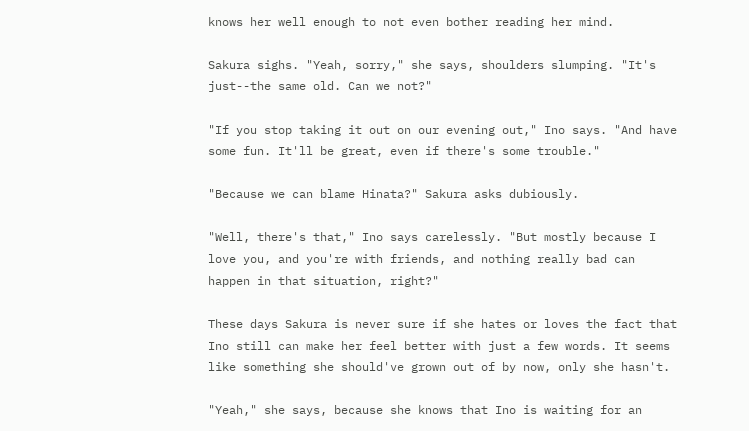knows her well enough to not even bother reading her mind.

Sakura sighs. "Yeah, sorry," she says, shoulders slumping. "It's just--the same old. Can we not?"

"If you stop taking it out on our evening out," Ino says. "And have some fun. It'll be great, even if there's some trouble."

"Because we can blame Hinata?" Sakura asks dubiously.

"Well, there's that," Ino says carelessly. "But mostly because I love you, and you're with friends, and nothing really bad can happen in that situation, right?"

These days Sakura is never sure if she hates or loves the fact that Ino still can make her feel better with just a few words. It seems like something she should've grown out of by now, only she hasn't.

"Yeah," she says, because she knows that Ino is waiting for an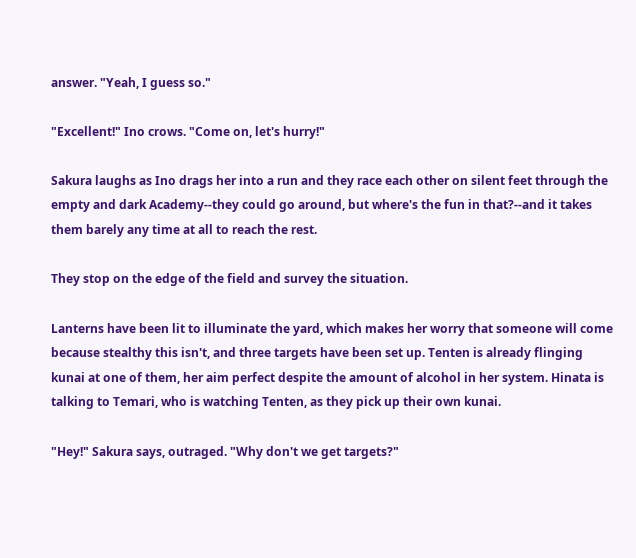answer. "Yeah, I guess so."

"Excellent!" Ino crows. "Come on, let's hurry!"

Sakura laughs as Ino drags her into a run and they race each other on silent feet through the empty and dark Academy--they could go around, but where's the fun in that?--and it takes them barely any time at all to reach the rest.

They stop on the edge of the field and survey the situation.

Lanterns have been lit to illuminate the yard, which makes her worry that someone will come because stealthy this isn't, and three targets have been set up. Tenten is already flinging kunai at one of them, her aim perfect despite the amount of alcohol in her system. Hinata is talking to Temari, who is watching Tenten, as they pick up their own kunai.

"Hey!" Sakura says, outraged. "Why don't we get targets?"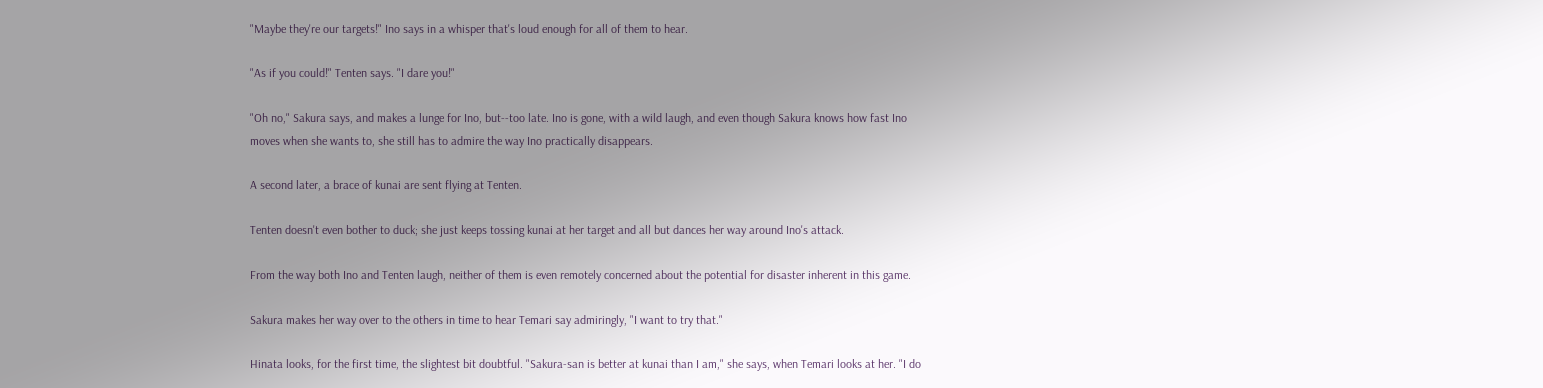"Maybe they're our targets!" Ino says in a whisper that's loud enough for all of them to hear.

"As if you could!" Tenten says. "I dare you!"

"Oh no," Sakura says, and makes a lunge for Ino, but--too late. Ino is gone, with a wild laugh, and even though Sakura knows how fast Ino moves when she wants to, she still has to admire the way Ino practically disappears.

A second later, a brace of kunai are sent flying at Tenten.

Tenten doesn't even bother to duck; she just keeps tossing kunai at her target and all but dances her way around Ino's attack.

From the way both Ino and Tenten laugh, neither of them is even remotely concerned about the potential for disaster inherent in this game.

Sakura makes her way over to the others in time to hear Temari say admiringly, "I want to try that."

Hinata looks, for the first time, the slightest bit doubtful. "Sakura-san is better at kunai than I am," she says, when Temari looks at her. "I do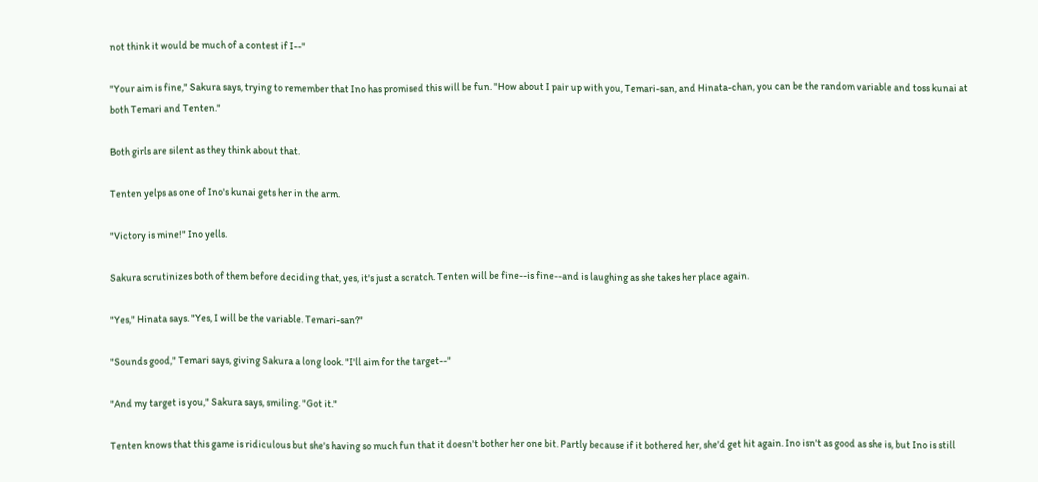not think it would be much of a contest if I--"

"Your aim is fine," Sakura says, trying to remember that Ino has promised this will be fun. "How about I pair up with you, Temari-san, and Hinata-chan, you can be the random variable and toss kunai at both Temari and Tenten."

Both girls are silent as they think about that.

Tenten yelps as one of Ino's kunai gets her in the arm.

"Victory is mine!" Ino yells.

Sakura scrutinizes both of them before deciding that, yes, it's just a scratch. Tenten will be fine--is fine--and is laughing as she takes her place again.

"Yes," Hinata says. "Yes, I will be the variable. Temari-san?"

"Sounds good," Temari says, giving Sakura a long look. "I'll aim for the target--"

"And my target is you," Sakura says, smiling. "Got it."

Tenten knows that this game is ridiculous but she's having so much fun that it doesn't bother her one bit. Partly because if it bothered her, she'd get hit again. Ino isn't as good as she is, but Ino is still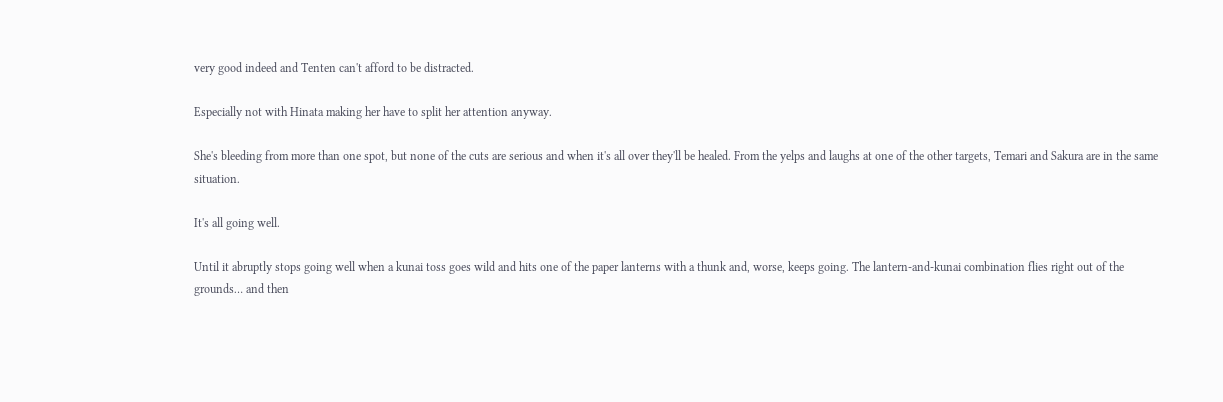very good indeed and Tenten can't afford to be distracted.

Especially not with Hinata making her have to split her attention anyway.

She's bleeding from more than one spot, but none of the cuts are serious and when it's all over they'll be healed. From the yelps and laughs at one of the other targets, Temari and Sakura are in the same situation.

It's all going well.

Until it abruptly stops going well when a kunai toss goes wild and hits one of the paper lanterns with a thunk and, worse, keeps going. The lantern-and-kunai combination flies right out of the grounds… and then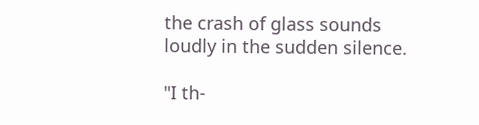the crash of glass sounds loudly in the sudden silence.

"I th-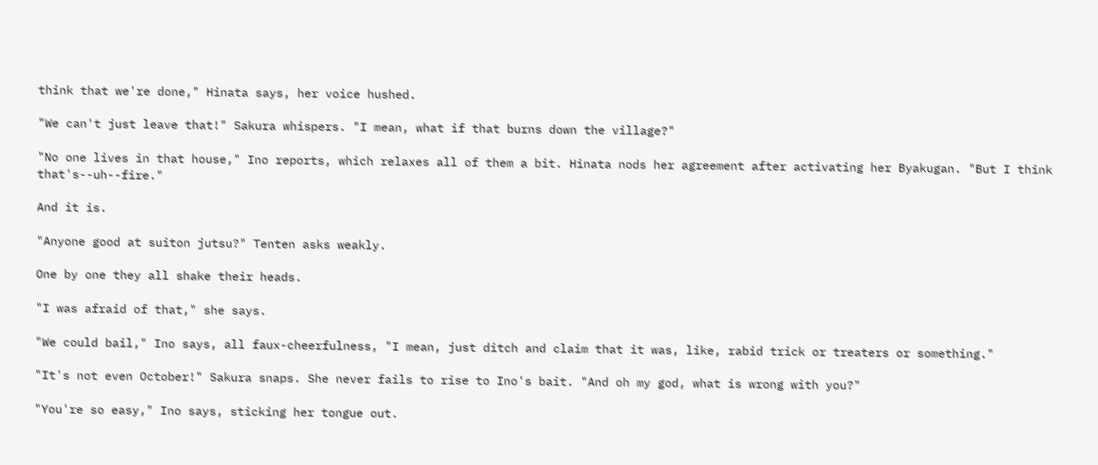think that we're done," Hinata says, her voice hushed.

"We can't just leave that!" Sakura whispers. "I mean, what if that burns down the village?"

"No one lives in that house," Ino reports, which relaxes all of them a bit. Hinata nods her agreement after activating her Byakugan. "But I think that's--uh--fire."

And it is.

"Anyone good at suiton jutsu?" Tenten asks weakly.

One by one they all shake their heads.

"I was afraid of that," she says.

"We could bail," Ino says, all faux-cheerfulness, "I mean, just ditch and claim that it was, like, rabid trick or treaters or something."

"It's not even October!" Sakura snaps. She never fails to rise to Ino's bait. "And oh my god, what is wrong with you?"

"You're so easy," Ino says, sticking her tongue out.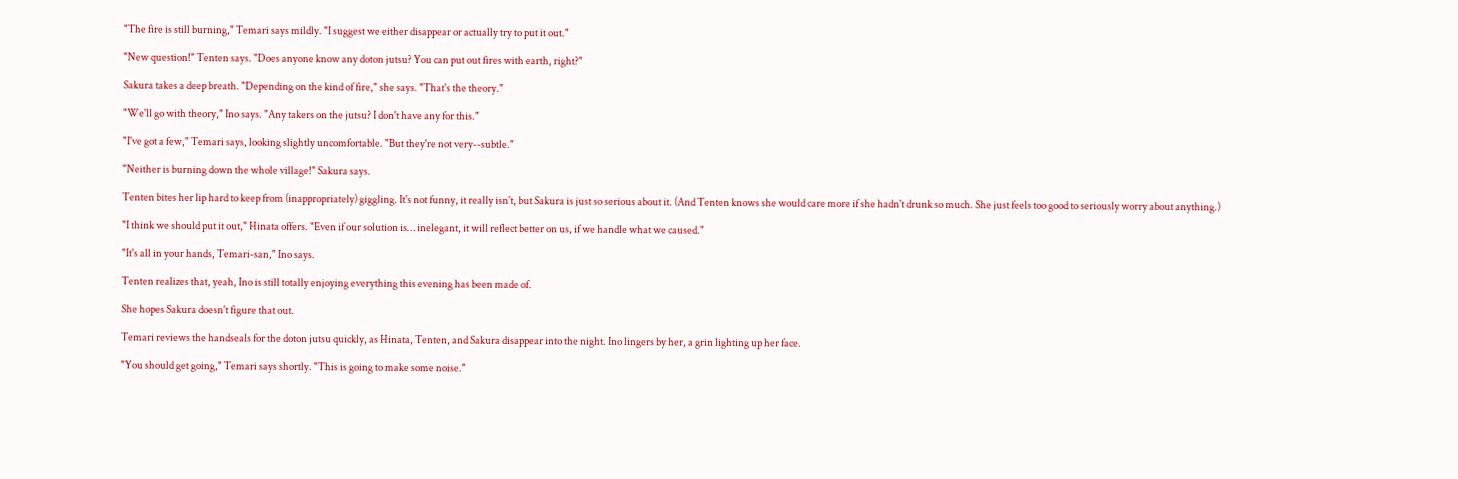"The fire is still burning," Temari says mildly. "I suggest we either disappear or actually try to put it out."

"New question!" Tenten says. "Does anyone know any doton jutsu? You can put out fires with earth, right?"

Sakura takes a deep breath. "Depending on the kind of fire," she says. "That's the theory."

"We'll go with theory," Ino says. "Any takers on the jutsu? I don't have any for this."

"I've got a few," Temari says, looking slightly uncomfortable. "But they're not very--subtle."

"Neither is burning down the whole village!" Sakura says.

Tenten bites her lip hard to keep from (inappropriately) giggling. It's not funny, it really isn't, but Sakura is just so serious about it. (And Tenten knows she would care more if she hadn't drunk so much. She just feels too good to seriously worry about anything.)

"I think we should put it out," Hinata offers. "Even if our solution is… inelegant, it will reflect better on us, if we handle what we caused."

"It's all in your hands, Temari-san," Ino says.

Tenten realizes that, yeah, Ino is still totally enjoying everything this evening has been made of.

She hopes Sakura doesn't figure that out.

Temari reviews the handseals for the doton jutsu quickly, as Hinata, Tenten, and Sakura disappear into the night. Ino lingers by her, a grin lighting up her face.

"You should get going," Temari says shortly. "This is going to make some noise."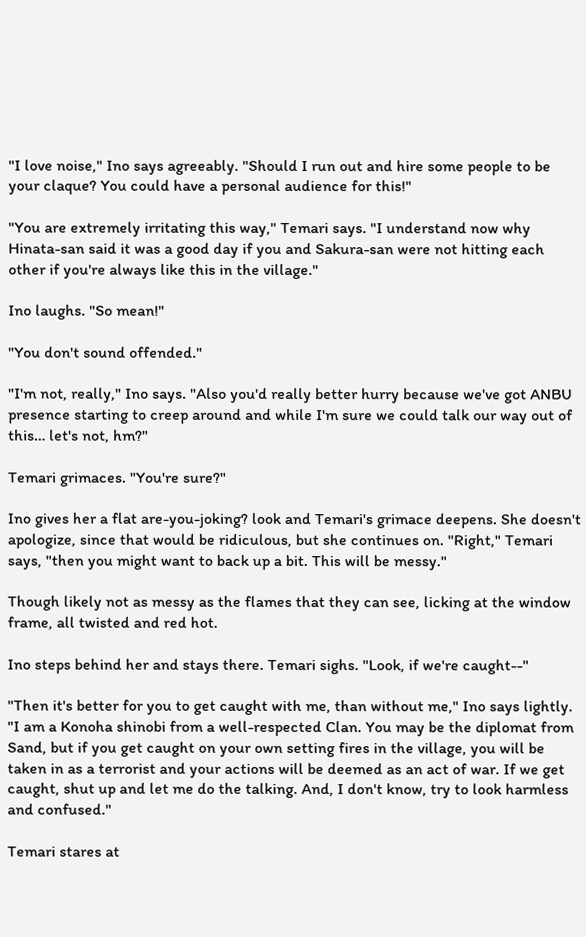"I love noise," Ino says agreeably. "Should I run out and hire some people to be your claque? You could have a personal audience for this!"

"You are extremely irritating this way," Temari says. "I understand now why Hinata-san said it was a good day if you and Sakura-san were not hitting each other if you're always like this in the village."

Ino laughs. "So mean!"

"You don't sound offended."

"I'm not, really," Ino says. "Also you'd really better hurry because we've got ANBU presence starting to creep around and while I'm sure we could talk our way out of this… let's not, hm?"

Temari grimaces. "You're sure?"

Ino gives her a flat are-you-joking? look and Temari's grimace deepens. She doesn't apologize, since that would be ridiculous, but she continues on. "Right," Temari says, "then you might want to back up a bit. This will be messy."

Though likely not as messy as the flames that they can see, licking at the window frame, all twisted and red hot.

Ino steps behind her and stays there. Temari sighs. "Look, if we're caught--"

"Then it's better for you to get caught with me, than without me," Ino says lightly. "I am a Konoha shinobi from a well-respected Clan. You may be the diplomat from Sand, but if you get caught on your own setting fires in the village, you will be taken in as a terrorist and your actions will be deemed as an act of war. If we get caught, shut up and let me do the talking. And, I don't know, try to look harmless and confused."

Temari stares at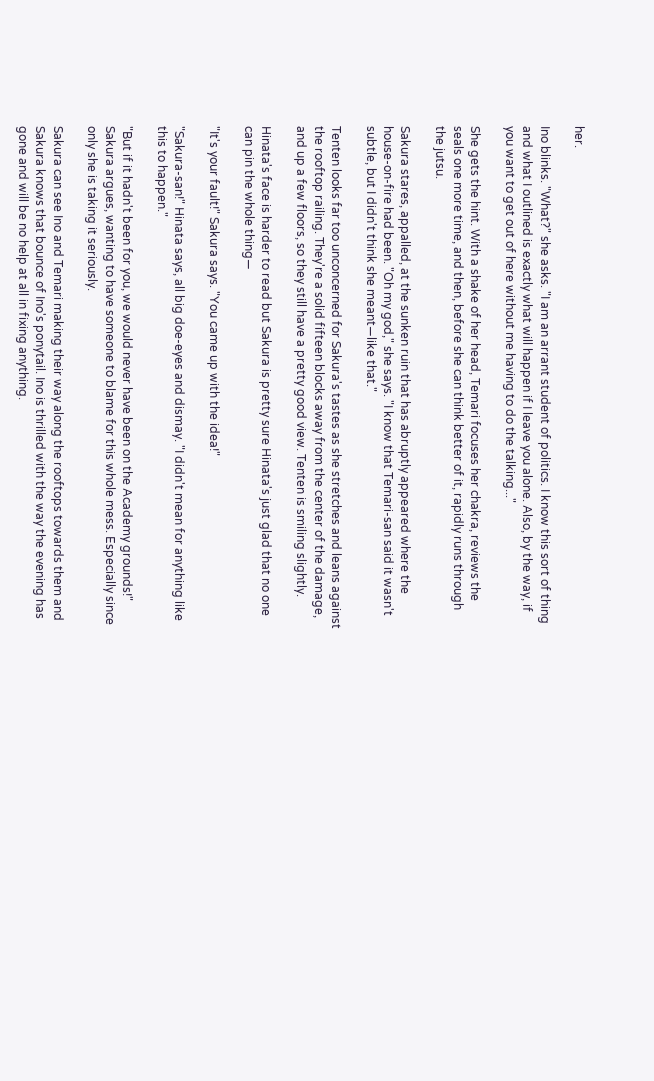her.

Ino blinks. "What?" she asks. "I am an arrant student of politics. I know this sort of thing and what I outlined is exactly what will happen if I leave you alone. Also, by the way, if you want to get out of here without me having to do the talking..."

She gets the hint. With a shake of her head, Temari focuses her chakra, reviews the seals one more time, and then, before she can think better of it, rapidly runs through the jutsu.

Sakura stares, appalled, at the sunken ruin that has abruptly appeared where the house-on-fire had been. "Oh my god," she says. "I know that Temari-san said it wasn't subtle, but I didn't think she meant—like that."

Tenten looks far too unconcerned for Sakura's tastes as she stretches and leans against the rooftop railing. They're a solid fifteen blocks away from the center of the damage, and up a few floors, so they still have a pretty good view. Tenten is smiling slightly.

Hinata's face is harder to read but Sakura is pretty sure Hinata's just glad that no one can pin the whole thing—

"It's your fault!" Sakura says. "You came up with the idea!"

"Sakura-san!" Hinata says, all big doe-eyes and dismay. "I didn't mean for anything like this to happen."

"But if it hadn't been for you, we would never have been on the Academy grounds!" Sakura argues, wanting to have someone to blame for this whole mess. Especially since only she is taking it seriously.

Sakura can see Ino and Temari making their way along the rooftops towards them and Sakura knows that bounce of Ino's ponytail. Ino is thrilled with the way the evening has gone and will be no help at all in fixing anything.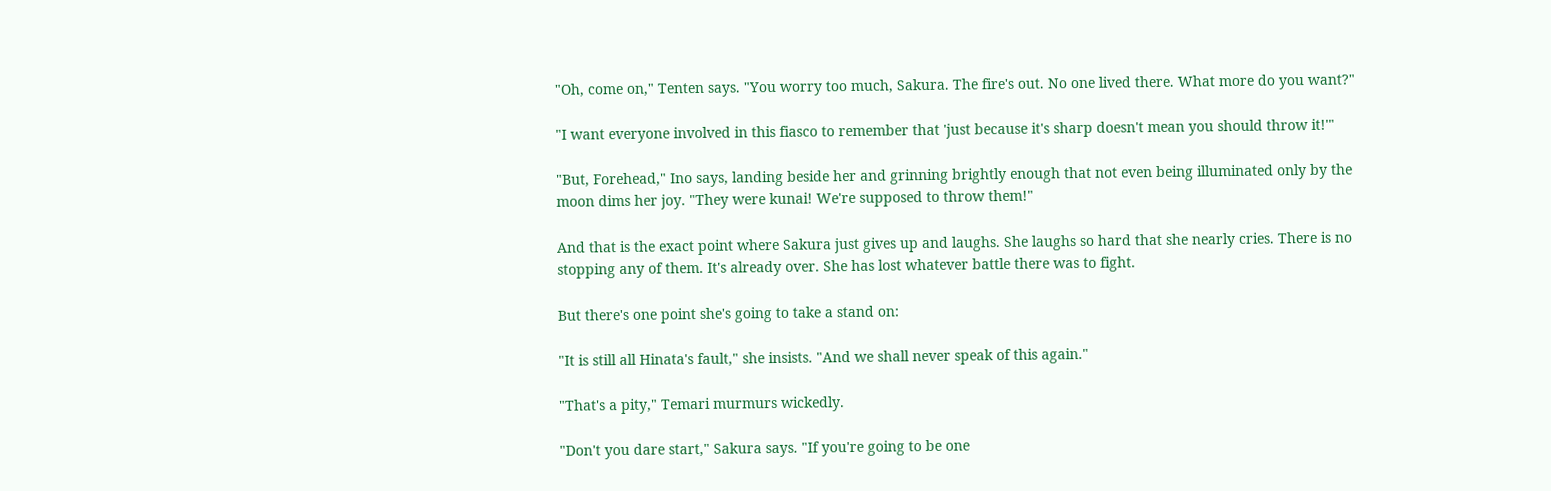"Oh, come on," Tenten says. "You worry too much, Sakura. The fire's out. No one lived there. What more do you want?"

"I want everyone involved in this fiasco to remember that 'just because it's sharp doesn't mean you should throw it!'"

"But, Forehead," Ino says, landing beside her and grinning brightly enough that not even being illuminated only by the moon dims her joy. "They were kunai! We're supposed to throw them!"

And that is the exact point where Sakura just gives up and laughs. She laughs so hard that she nearly cries. There is no stopping any of them. It's already over. She has lost whatever battle there was to fight.

But there's one point she's going to take a stand on:

"It is still all Hinata's fault," she insists. "And we shall never speak of this again."

"That's a pity," Temari murmurs wickedly.

"Don't you dare start," Sakura says. "If you're going to be one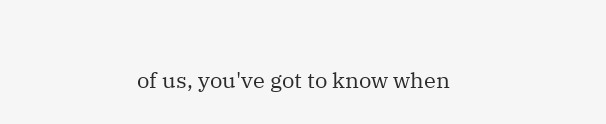of us, you've got to know when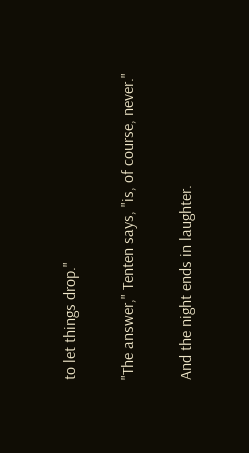to let things drop."

"The answer," Tenten says, "is, of course, never."

And the night ends in laughter.